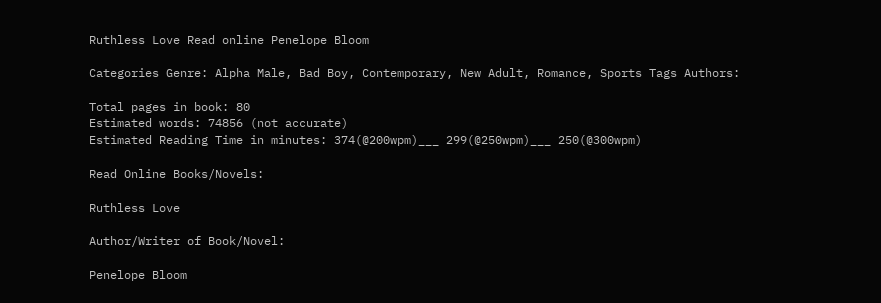Ruthless Love Read online Penelope Bloom

Categories Genre: Alpha Male, Bad Boy, Contemporary, New Adult, Romance, Sports Tags Authors:

Total pages in book: 80
Estimated words: 74856 (not accurate)
Estimated Reading Time in minutes: 374(@200wpm)___ 299(@250wpm)___ 250(@300wpm)

Read Online Books/Novels:

Ruthless Love

Author/Writer of Book/Novel:

Penelope Bloom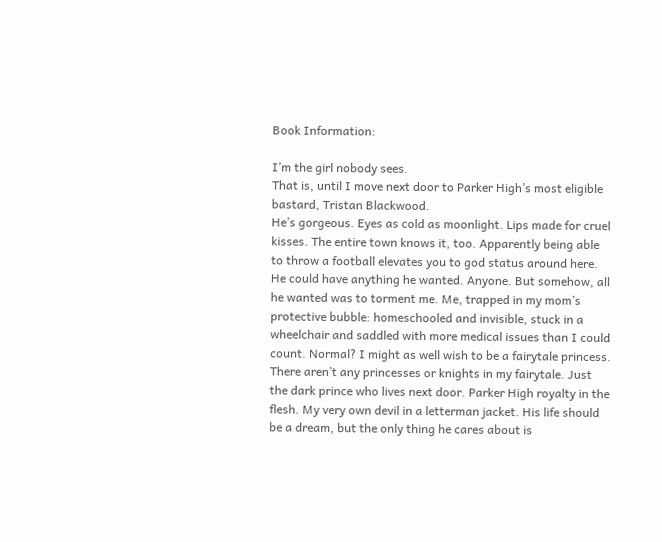Book Information:

I’m the girl nobody sees.
That is, until I move next door to Parker High’s most eligible bastard, Tristan Blackwood.
He’s gorgeous. Eyes as cold as moonlight. Lips made for cruel kisses. The entire town knows it, too. Apparently being able to throw a football elevates you to god status around here.
He could have anything he wanted. Anyone. But somehow, all he wanted was to torment me. Me, trapped in my mom’s protective bubble: homeschooled and invisible, stuck in a wheelchair and saddled with more medical issues than I could count. Normal? I might as well wish to be a fairytale princess.
There aren’t any princesses or knights in my fairytale. Just the dark prince who lives next door. Parker High royalty in the flesh. My very own devil in a letterman jacket. His life should be a dream, but the only thing he cares about is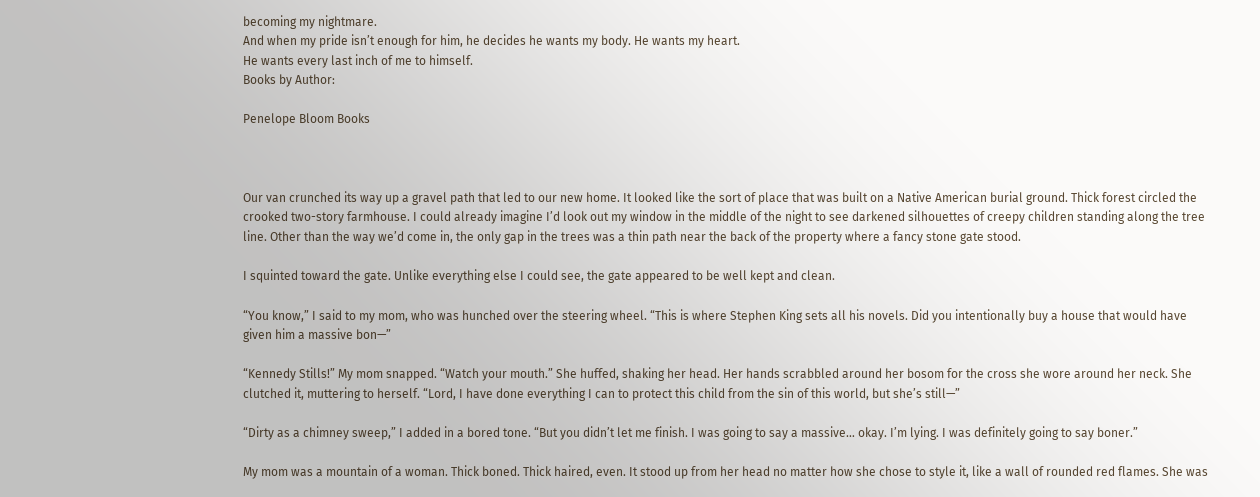becoming my nightmare.
And when my pride isn’t enough for him, he decides he wants my body. He wants my heart.
He wants every last inch of me to himself.
Books by Author:

Penelope Bloom Books



Our van crunched its way up a gravel path that led to our new home. It looked like the sort of place that was built on a Native American burial ground. Thick forest circled the crooked two-story farmhouse. I could already imagine I’d look out my window in the middle of the night to see darkened silhouettes of creepy children standing along the tree line. Other than the way we’d come in, the only gap in the trees was a thin path near the back of the property where a fancy stone gate stood.

I squinted toward the gate. Unlike everything else I could see, the gate appeared to be well kept and clean.

“You know,” I said to my mom, who was hunched over the steering wheel. “This is where Stephen King sets all his novels. Did you intentionally buy a house that would have given him a massive bon—”

“Kennedy Stills!” My mom snapped. “Watch your mouth.” She huffed, shaking her head. Her hands scrabbled around her bosom for the cross she wore around her neck. She clutched it, muttering to herself. “Lord, I have done everything I can to protect this child from the sin of this world, but she’s still—”

“Dirty as a chimney sweep,” I added in a bored tone. “But you didn’t let me finish. I was going to say a massive… okay. I’m lying. I was definitely going to say boner.”

My mom was a mountain of a woman. Thick boned. Thick haired, even. It stood up from her head no matter how she chose to style it, like a wall of rounded red flames. She was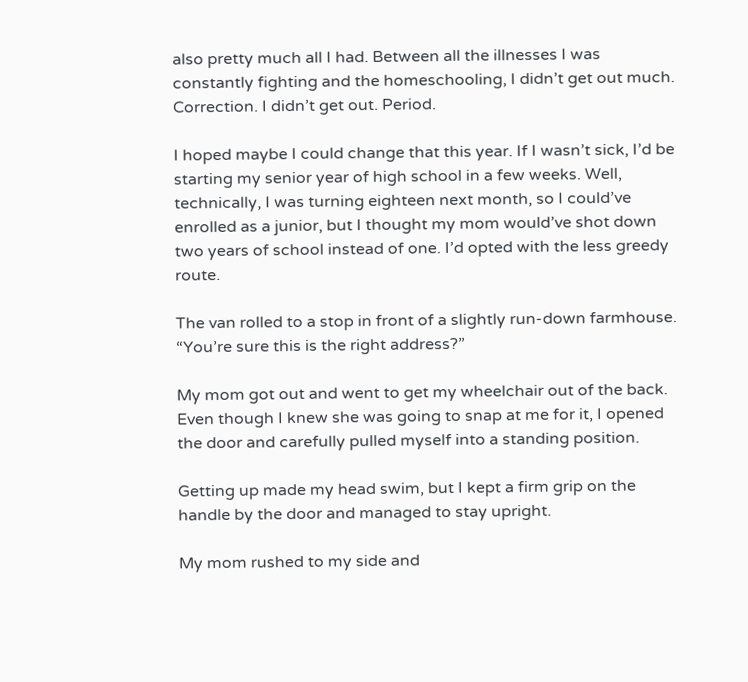also pretty much all I had. Between all the illnesses I was constantly fighting and the homeschooling, I didn’t get out much. Correction. I didn’t get out. Period.

I hoped maybe I could change that this year. If I wasn’t sick, I’d be starting my senior year of high school in a few weeks. Well, technically, I was turning eighteen next month, so I could’ve enrolled as a junior, but I thought my mom would’ve shot down two years of school instead of one. I’d opted with the less greedy route.

The van rolled to a stop in front of a slightly run-down farmhouse. “You’re sure this is the right address?”

My mom got out and went to get my wheelchair out of the back. Even though I knew she was going to snap at me for it, I opened the door and carefully pulled myself into a standing position.

Getting up made my head swim, but I kept a firm grip on the handle by the door and managed to stay upright.

My mom rushed to my side and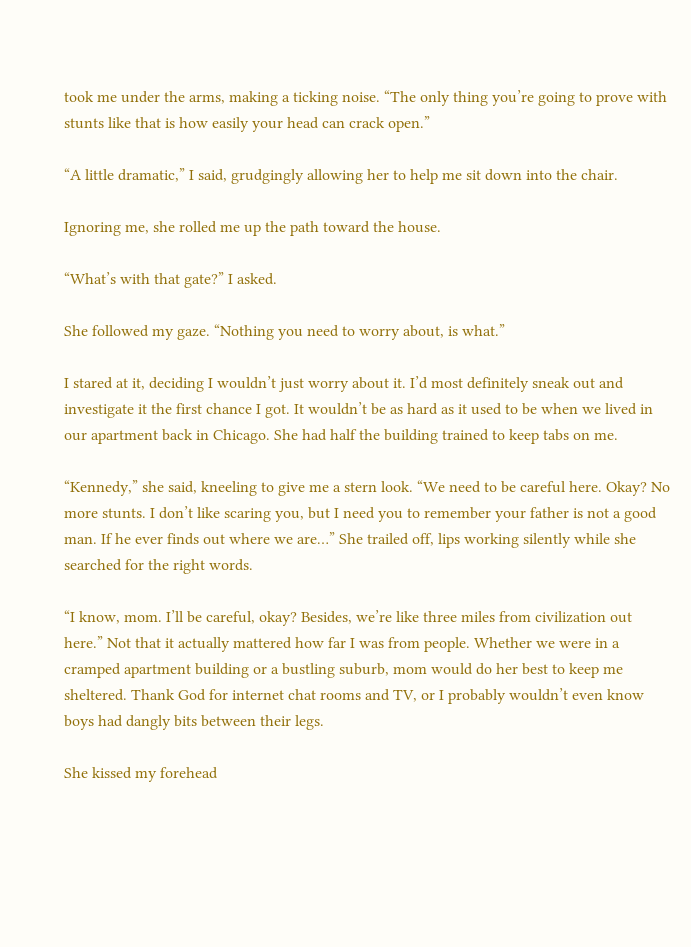took me under the arms, making a ticking noise. “The only thing you’re going to prove with stunts like that is how easily your head can crack open.”

“A little dramatic,” I said, grudgingly allowing her to help me sit down into the chair.

Ignoring me, she rolled me up the path toward the house.

“What’s with that gate?” I asked.

She followed my gaze. “Nothing you need to worry about, is what.”

I stared at it, deciding I wouldn’t just worry about it. I’d most definitely sneak out and investigate it the first chance I got. It wouldn’t be as hard as it used to be when we lived in our apartment back in Chicago. She had half the building trained to keep tabs on me.

“Kennedy,” she said, kneeling to give me a stern look. “We need to be careful here. Okay? No more stunts. I don’t like scaring you, but I need you to remember your father is not a good man. If he ever finds out where we are…” She trailed off, lips working silently while she searched for the right words.

“I know, mom. I’ll be careful, okay? Besides, we’re like three miles from civilization out here.” Not that it actually mattered how far I was from people. Whether we were in a cramped apartment building or a bustling suburb, mom would do her best to keep me sheltered. Thank God for internet chat rooms and TV, or I probably wouldn’t even know boys had dangly bits between their legs.

She kissed my forehead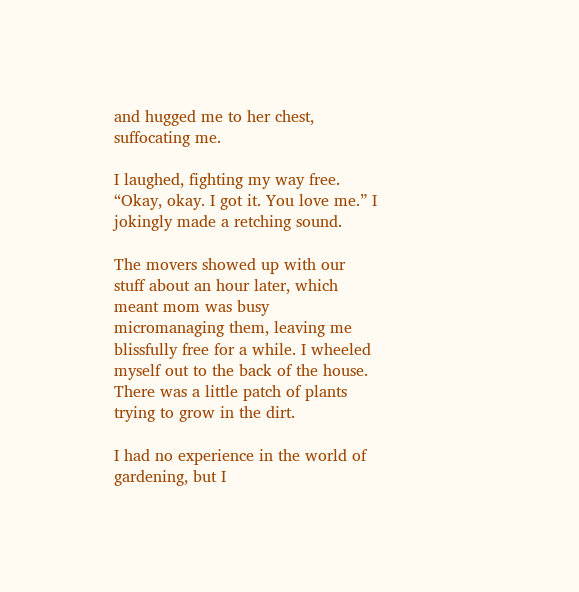and hugged me to her chest, suffocating me.

I laughed, fighting my way free. “Okay, okay. I got it. You love me.” I jokingly made a retching sound.

The movers showed up with our stuff about an hour later, which meant mom was busy micromanaging them, leaving me blissfully free for a while. I wheeled myself out to the back of the house. There was a little patch of plants trying to grow in the dirt.

I had no experience in the world of gardening, but I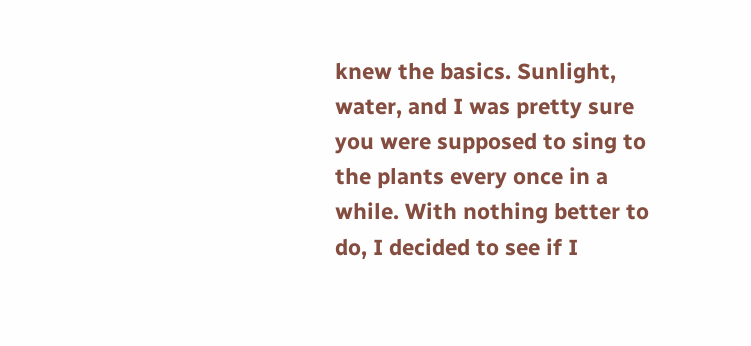knew the basics. Sunlight, water, and I was pretty sure you were supposed to sing to the plants every once in a while. With nothing better to do, I decided to see if I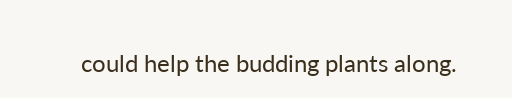could help the budding plants along.